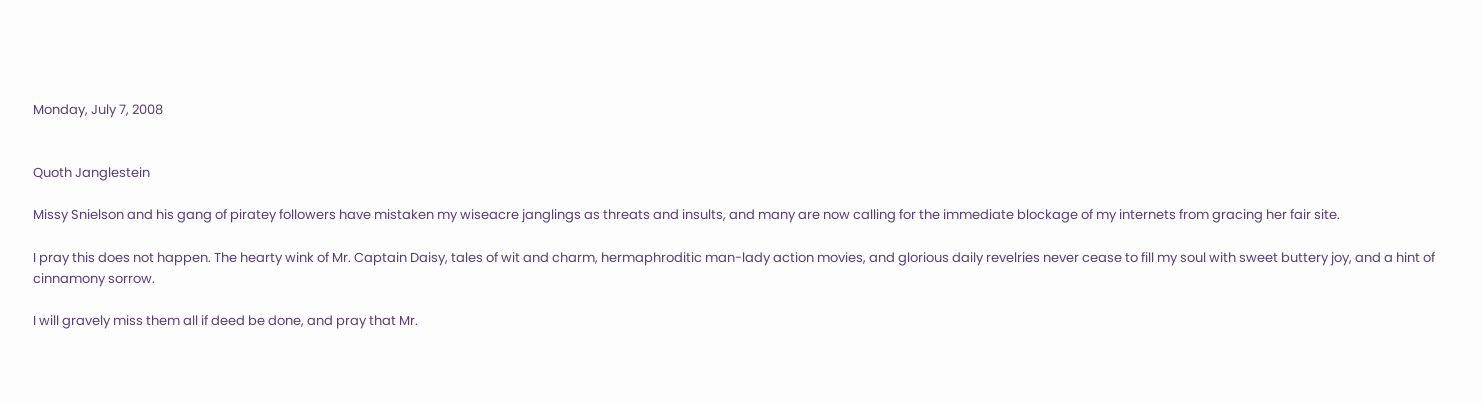Monday, July 7, 2008


Quoth Janglestein

Missy Snielson and his gang of piratey followers have mistaken my wiseacre janglings as threats and insults, and many are now calling for the immediate blockage of my internets from gracing her fair site.

I pray this does not happen. The hearty wink of Mr. Captain Daisy, tales of wit and charm, hermaphroditic man-lady action movies, and glorious daily revelries never cease to fill my soul with sweet buttery joy, and a hint of cinnamony sorrow.

I will gravely miss them all if deed be done, and pray that Mr.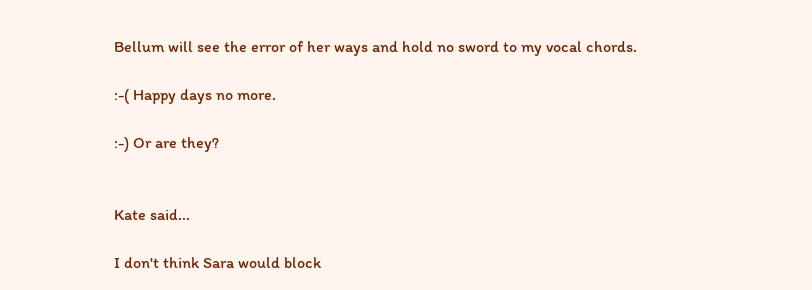Bellum will see the error of her ways and hold no sword to my vocal chords.

:-( Happy days no more.

:-) Or are they?


Kate said...

I don't think Sara would block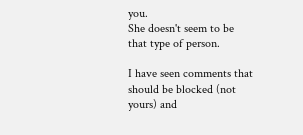you.
She doesn't seem to be that type of person.

I have seen comments that should be blocked (not yours) and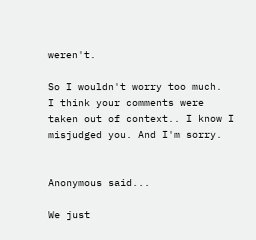weren't.

So I wouldn't worry too much.
I think your comments were taken out of context.. I know I misjudged you. And I'm sorry.


Anonymous said...

We just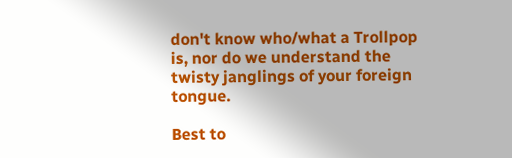don't know who/what a Trollpop is, nor do we understand the twisty janglings of your foreign tongue.

Best to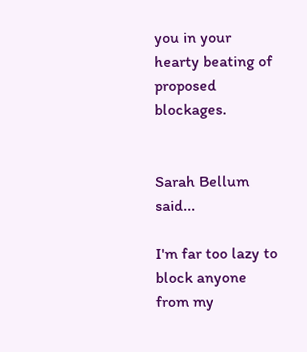you in your hearty beating of proposed blockages.


Sarah Bellum said...

I'm far too lazy to block anyone from my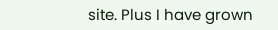site. Plus I have grown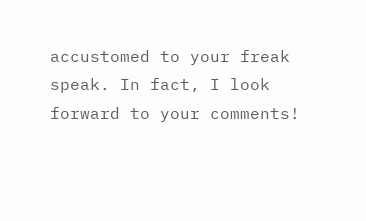accustomed to your freak speak. In fact, I look forward to your comments!